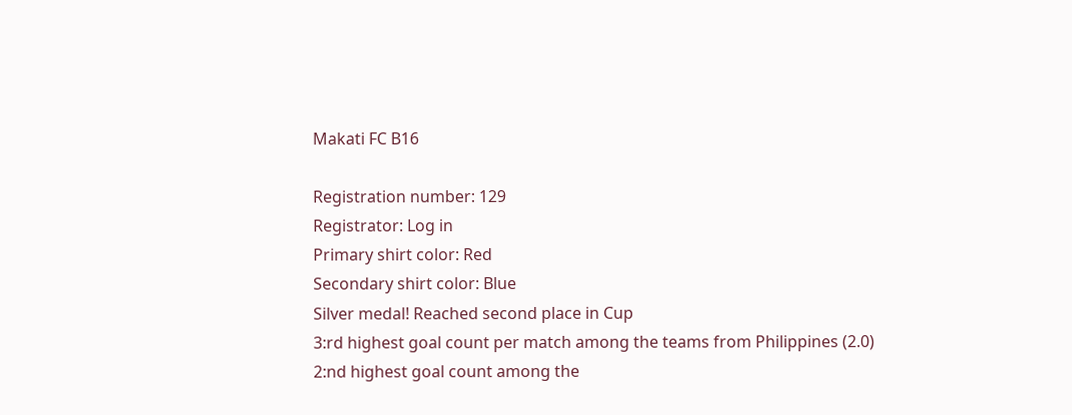Makati FC B16

Registration number: 129
Registrator: Log in
Primary shirt color: Red
Secondary shirt color: Blue
Silver medal! Reached second place in Cup
3:rd highest goal count per match among the teams from Philippines (2.0)
2:nd highest goal count among the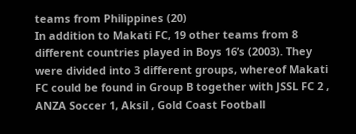teams from Philippines (20)
In addition to Makati FC, 19 other teams from 8 different countries played in Boys 16’s (2003). They were divided into 3 different groups, whereof Makati FC could be found in Group B together with JSSL FC 2 , ANZA Soccer 1, Aksil , Gold Coast Football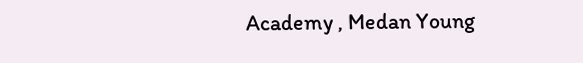Academy , Medan Young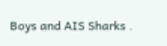Boys and AIS Sharks .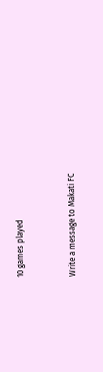10 games played


Write a message to Makati FC